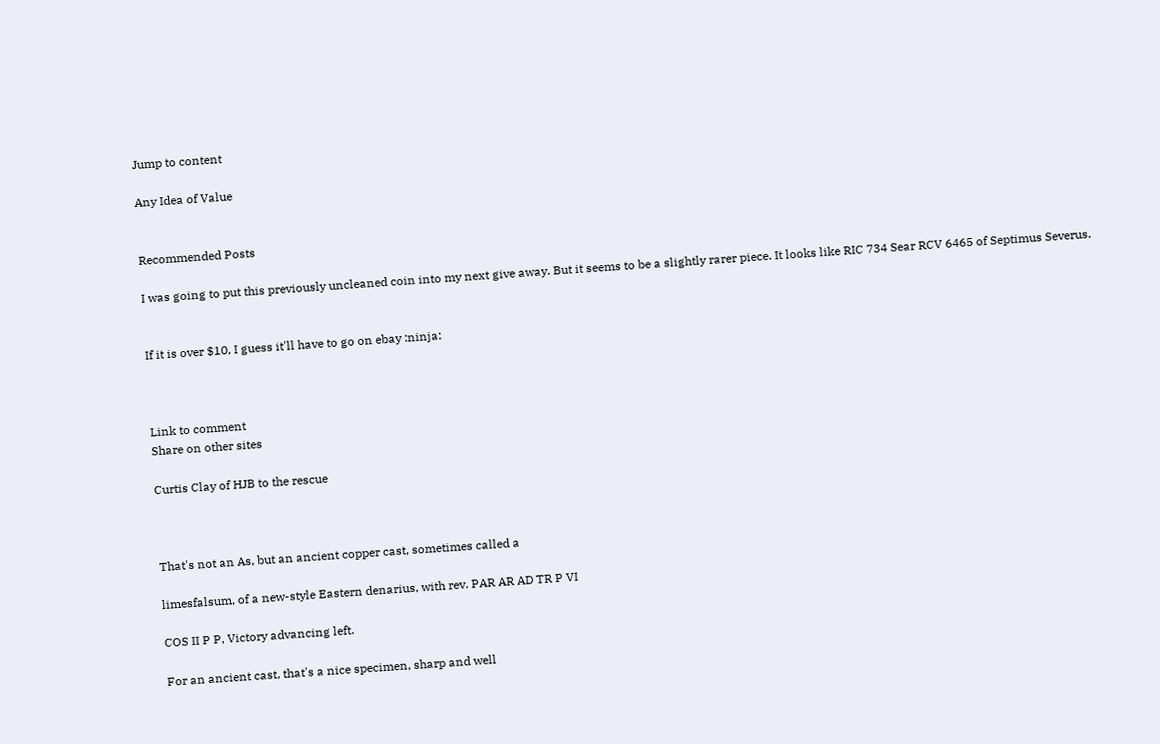Jump to content

Any Idea of Value


Recommended Posts

I was going to put this previously uncleaned coin into my next give away. But it seems to be a slightly rarer piece. It looks like RIC 734 Sear RCV 6465 of Septimus Severus.


If it is over $10, I guess it'll have to go on ebay :ninja:



Link to comment
Share on other sites

Curtis Clay of HJB to the rescue



That's not an As, but an ancient copper cast, sometimes called a

limesfalsum, of a new-style Eastern denarius, with rev. PAR AR AD TR P VI

COS II P P, Victory advancing left.

For an ancient cast, that's a nice specimen, sharp and well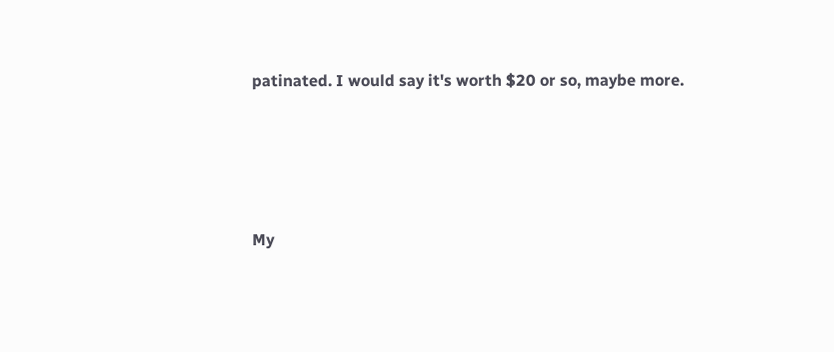patinated. I would say it's worth $20 or so, maybe more.




My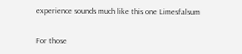experience sounds much like this one Limesfalsum


For those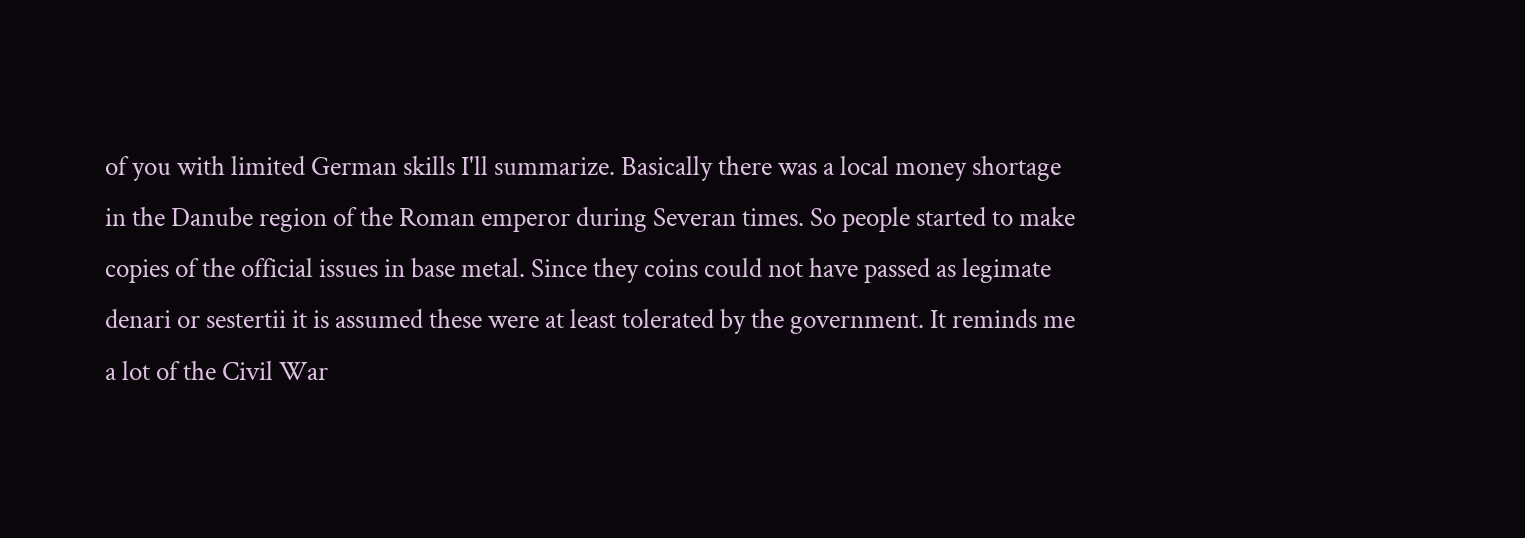of you with limited German skills I'll summarize. Basically there was a local money shortage in the Danube region of the Roman emperor during Severan times. So people started to make copies of the official issues in base metal. Since they coins could not have passed as legimate denari or sestertii it is assumed these were at least tolerated by the government. It reminds me a lot of the Civil War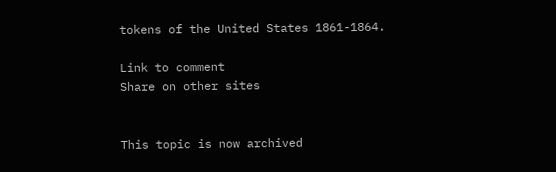tokens of the United States 1861-1864.

Link to comment
Share on other sites


This topic is now archived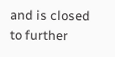and is closed to further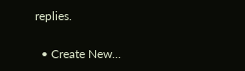replies.

  • Create New...